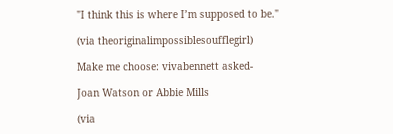"I think this is where I’m supposed to be."

(via theoriginalimpossiblesoufflegirl)

Make me choose: vivabennett asked-

Joan Watson or Abbie Mills

(via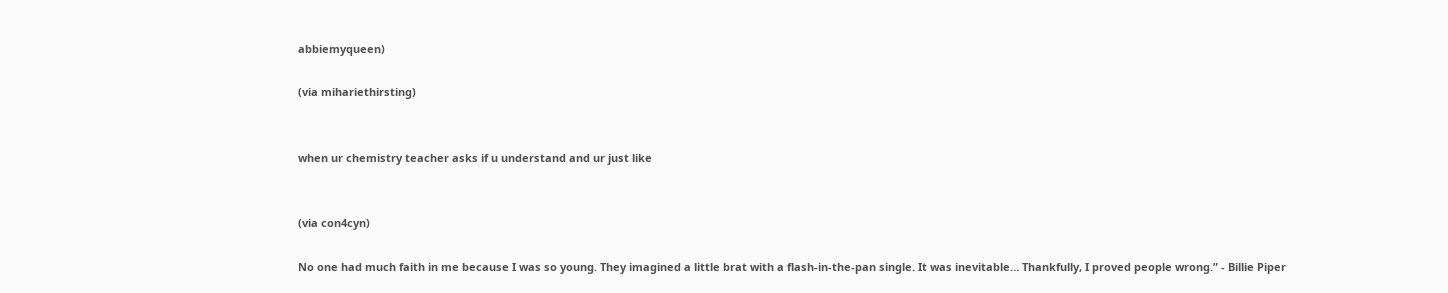abbiemyqueen)

(via mihariethirsting)


when ur chemistry teacher asks if u understand and ur just like


(via con4cyn)

No one had much faith in me because I was so young. They imagined a little brat with a flash-in-the-pan single. It was inevitable… Thankfully, I proved people wrong.” - Billie Piper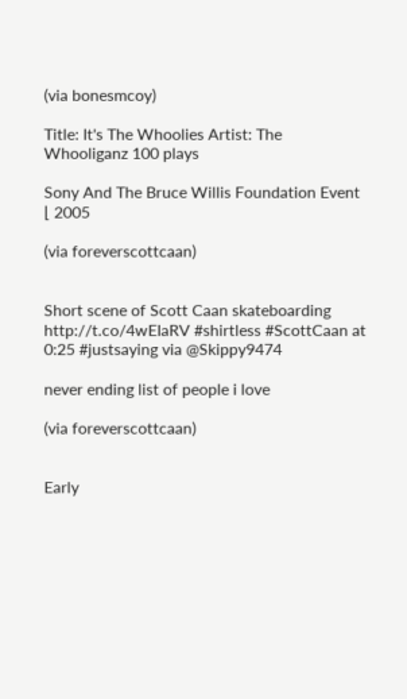(via bonesmcoy)

Title: It's The Whoolies Artist: The Whooliganz 100 plays

Sony And The Bruce Willis Foundation Event
⌊ 2005

(via foreverscottcaan)


Short scene of Scott Caan skateboarding http://t.co/4wEIaRV #shirtless #ScottCaan at 0:25 #justsaying via @Skippy9474

never ending list of people i love

(via foreverscottcaan)


Early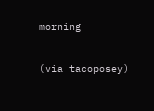morning

(via tacoposey)